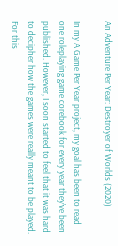An Adventure Per Year: Destroyer of Worlds (2020)

In my A Game Per Year project, my goal has been to read one roleplaying game corebook for every year they’ve been published. However, I soon started to feel that it was hard to decipher how the games were really meant to be played. For this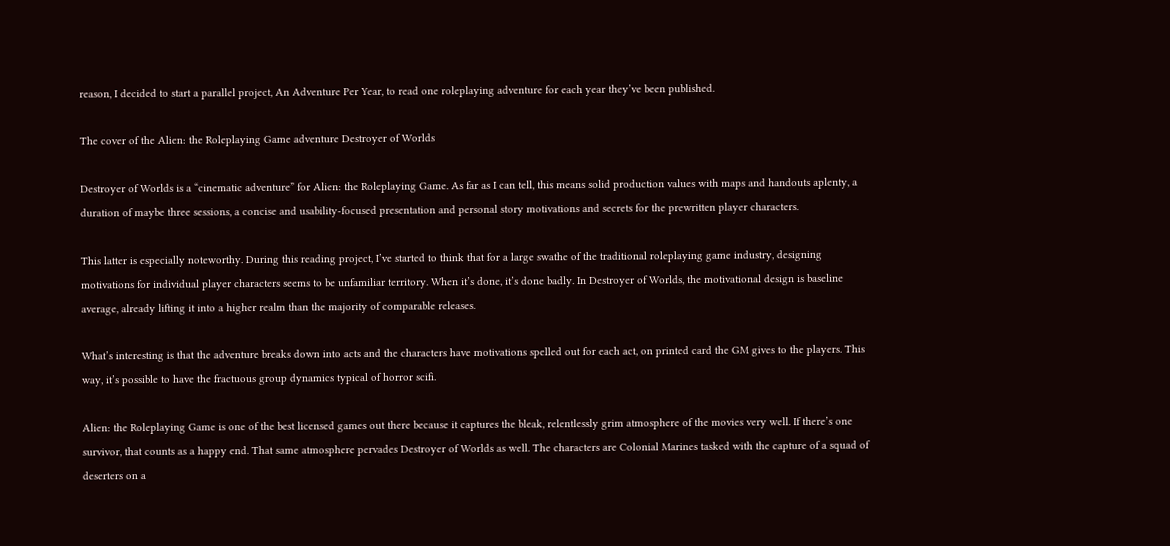reason, I decided to start a parallel project, An Adventure Per Year, to read one roleplaying adventure for each year they’ve been published.

The cover of the Alien: the Roleplaying Game adventure Destroyer of Worlds

Destroyer of Worlds is a “cinematic adventure” for Alien: the Roleplaying Game. As far as I can tell, this means solid production values with maps and handouts aplenty, a duration of maybe three sessions, a concise and usability-focused presentation and personal story motivations and secrets for the prewritten player characters.

This latter is especially noteworthy. During this reading project, I’ve started to think that for a large swathe of the traditional roleplaying game industry, designing motivations for individual player characters seems to be unfamiliar territory. When it’s done, it’s done badly. In Destroyer of Worlds, the motivational design is baseline average, already lifting it into a higher realm than the majority of comparable releases.

What’s interesting is that the adventure breaks down into acts and the characters have motivations spelled out for each act, on printed card the GM gives to the players. This way, it’s possible to have the fractuous group dynamics typical of horror scifi.

Alien: the Roleplaying Game is one of the best licensed games out there because it captures the bleak, relentlessly grim atmosphere of the movies very well. If there’s one survivor, that counts as a happy end. That same atmosphere pervades Destroyer of Worlds as well. The characters are Colonial Marines tasked with the capture of a squad of deserters on a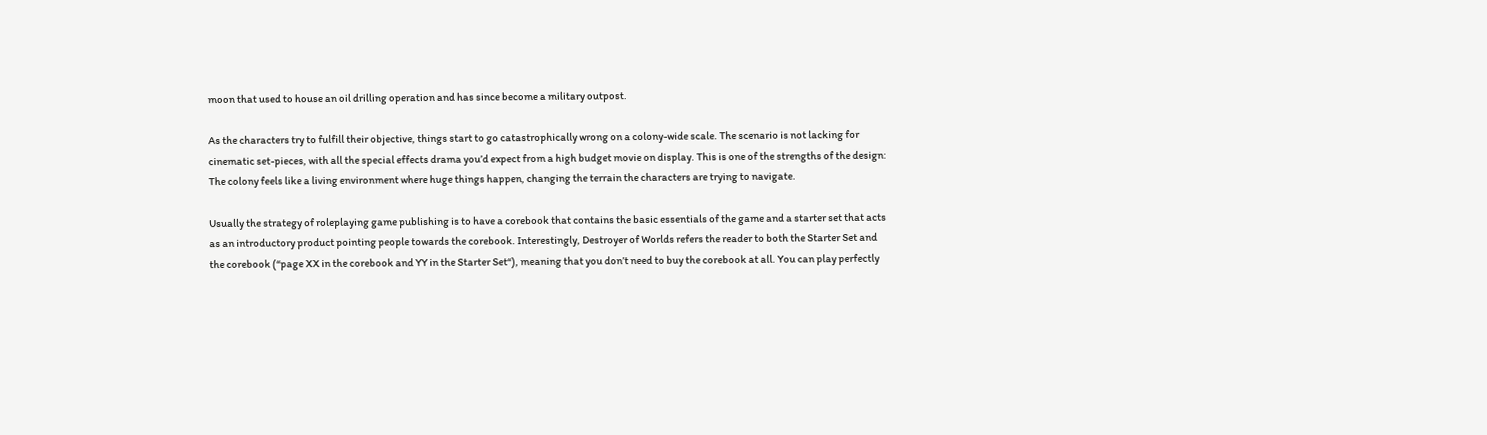moon that used to house an oil drilling operation and has since become a military outpost.

As the characters try to fulfill their objective, things start to go catastrophically wrong on a colony-wide scale. The scenario is not lacking for cinematic set-pieces, with all the special effects drama you’d expect from a high budget movie on display. This is one of the strengths of the design: The colony feels like a living environment where huge things happen, changing the terrain the characters are trying to navigate.

Usually the strategy of roleplaying game publishing is to have a corebook that contains the basic essentials of the game and a starter set that acts as an introductory product pointing people towards the corebook. Interestingly, Destroyer of Worlds refers the reader to both the Starter Set and the corebook (“page XX in the corebook and YY in the Starter Set“), meaning that you don’t need to buy the corebook at all. You can play perfectly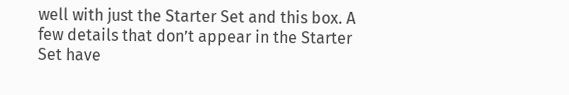well with just the Starter Set and this box. A few details that don’t appear in the Starter Set have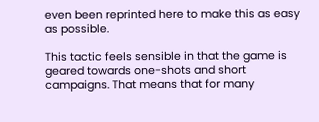even been reprinted here to make this as easy as possible.

This tactic feels sensible in that the game is geared towards one-shots and short campaigns. That means that for many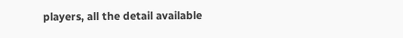players, all the detail available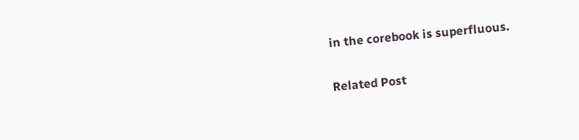in the corebook is superfluous.

Related Post